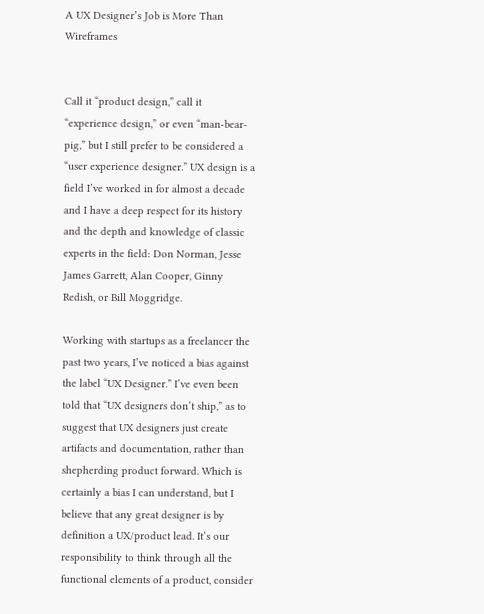A UX Designer’s Job is More Than Wireframes


Call it “product design,” call it “experience design,” or even “man-bear-pig,” but I still prefer to be considered a “user experience designer.” UX design is a field I’ve worked in for almost a decade and I have a deep respect for its history and the depth and knowledge of classic experts in the field: Don Norman, Jesse James Garrett, Alan Cooper, Ginny Redish, or Bill Moggridge.

Working with startups as a freelancer the past two years, I’ve noticed a bias against the label “UX Designer.” I’ve even been told that “UX designers don’t ship,” as to suggest that UX designers just create artifacts and documentation, rather than shepherding product forward. Which is certainly a bias I can understand, but I believe that any great designer is by definition a UX/product lead. It’s our responsibility to think through all the functional elements of a product, consider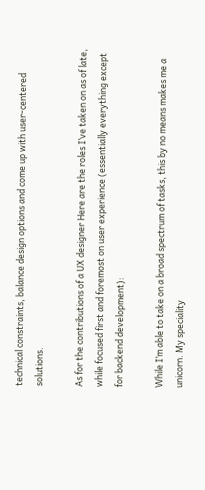technical constraints, balance design options and come up with user-centered solutions.

As for the contributions of a UX designer Here are the roles I’ve taken on as of late, while focused first and foremost on user experience (essentially everything except for backend development):

While I’m able to take on a broad spectrum of tasks, this by no means makes me a unicorn. My speciality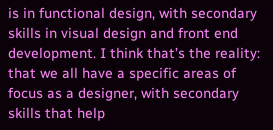is in functional design, with secondary skills in visual design and front end development. I think that’s the reality: that we all have a specific areas of focus as a designer, with secondary skills that help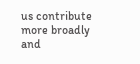us contribute more broadly and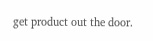get product out the door.